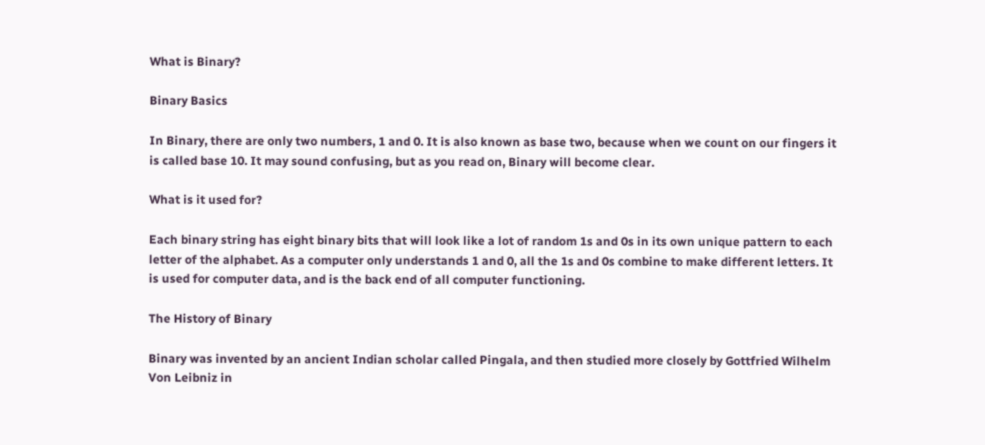What is Binary?

Binary Basics

In Binary, there are only two numbers, 1 and 0. It is also known as base two, because when we count on our fingers it is called base 10. It may sound confusing, but as you read on, Binary will become clear.

What is it used for?

Each binary string has eight binary bits that will look like a lot of random 1s and 0s in its own unique pattern to each letter of the alphabet. As a computer only understands 1 and 0, all the 1s and 0s combine to make different letters. It is used for computer data, and is the back end of all computer functioning.

The History of Binary

Binary was invented by an ancient Indian scholar called Pingala, and then studied more closely by Gottfried Wilhelm Von Leibniz in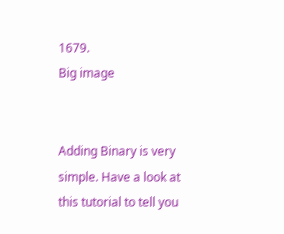1679.
Big image


Adding Binary is very simple. Have a look at this tutorial to tell you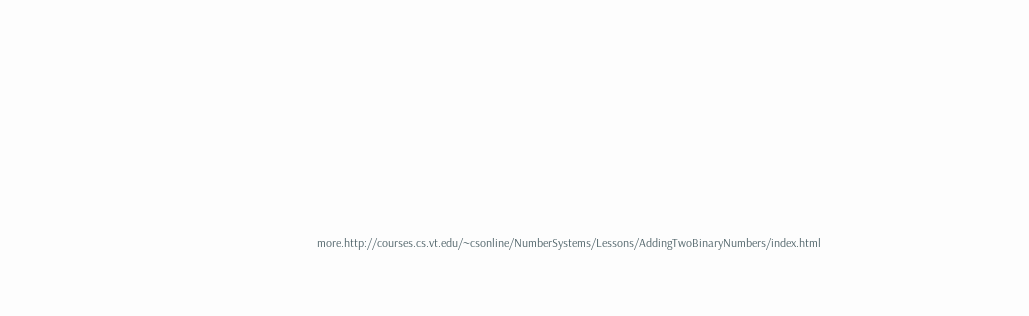more.http://courses.cs.vt.edu/~csonline/NumberSystems/Lessons/AddingTwoBinaryNumbers/index.html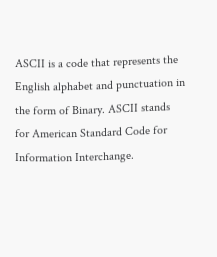ASCII is a code that represents the English alphabet and punctuation in the form of Binary. ASCII stands for American Standard Code for Information Interchange.